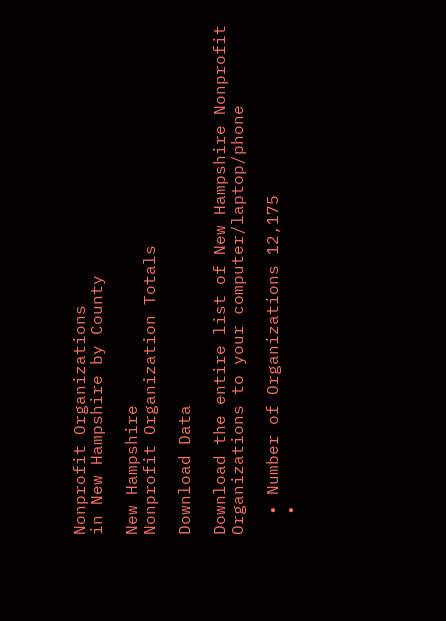Nonprofit Organizations
in New Hampshire by County

New Hampshire
Nonprofit Organization Totals

Download Data

Download the entire list of New Hampshire Nonprofit Organizations to your computer/laptop/phone

  • Number of Organizations 12,175
  •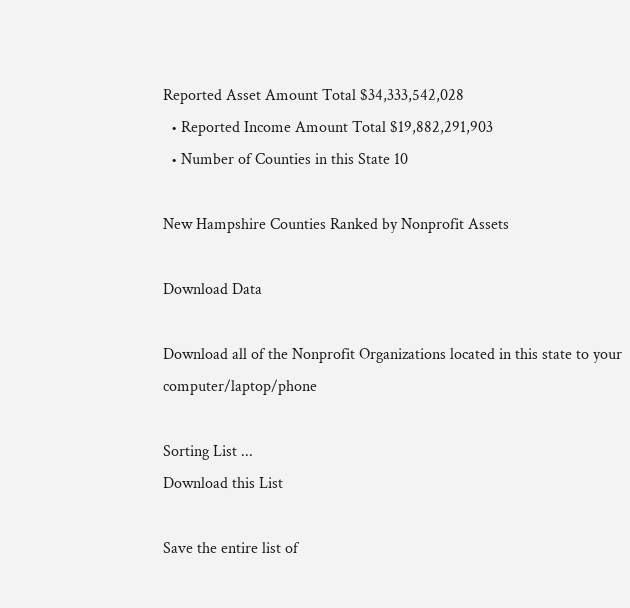Reported Asset Amount Total $34,333,542,028
  • Reported Income Amount Total $19,882,291,903
  • Number of Counties in this State 10

New Hampshire Counties Ranked by Nonprofit Assets

Download Data

Download all of the Nonprofit Organizations located in this state to your computer/laptop/phone

Sorting List ...
Download this List

Save the entire list of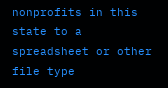nonprofits in this state to a spreadsheet or other file type